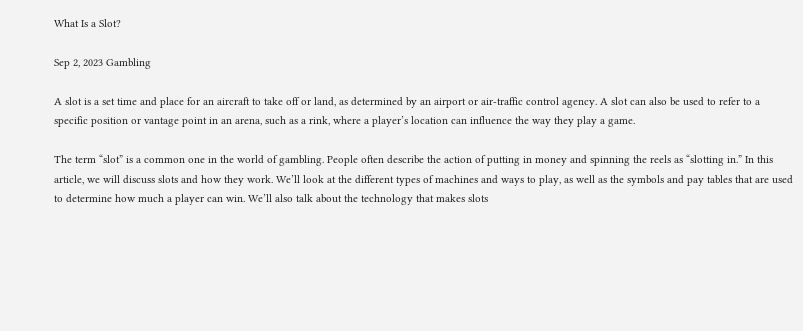What Is a Slot?

Sep 2, 2023 Gambling

A slot is a set time and place for an aircraft to take off or land, as determined by an airport or air-traffic control agency. A slot can also be used to refer to a specific position or vantage point in an arena, such as a rink, where a player’s location can influence the way they play a game.

The term “slot” is a common one in the world of gambling. People often describe the action of putting in money and spinning the reels as “slotting in.” In this article, we will discuss slots and how they work. We’ll look at the different types of machines and ways to play, as well as the symbols and pay tables that are used to determine how much a player can win. We’ll also talk about the technology that makes slots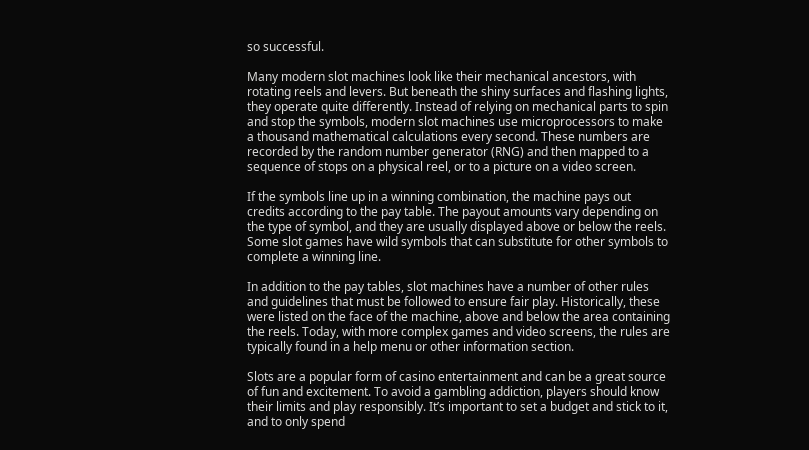so successful.

Many modern slot machines look like their mechanical ancestors, with rotating reels and levers. But beneath the shiny surfaces and flashing lights, they operate quite differently. Instead of relying on mechanical parts to spin and stop the symbols, modern slot machines use microprocessors to make a thousand mathematical calculations every second. These numbers are recorded by the random number generator (RNG) and then mapped to a sequence of stops on a physical reel, or to a picture on a video screen.

If the symbols line up in a winning combination, the machine pays out credits according to the pay table. The payout amounts vary depending on the type of symbol, and they are usually displayed above or below the reels. Some slot games have wild symbols that can substitute for other symbols to complete a winning line.

In addition to the pay tables, slot machines have a number of other rules and guidelines that must be followed to ensure fair play. Historically, these were listed on the face of the machine, above and below the area containing the reels. Today, with more complex games and video screens, the rules are typically found in a help menu or other information section.

Slots are a popular form of casino entertainment and can be a great source of fun and excitement. To avoid a gambling addiction, players should know their limits and play responsibly. It’s important to set a budget and stick to it, and to only spend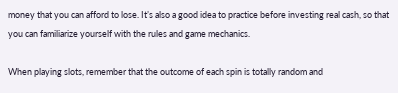money that you can afford to lose. It’s also a good idea to practice before investing real cash, so that you can familiarize yourself with the rules and game mechanics.

When playing slots, remember that the outcome of each spin is totally random and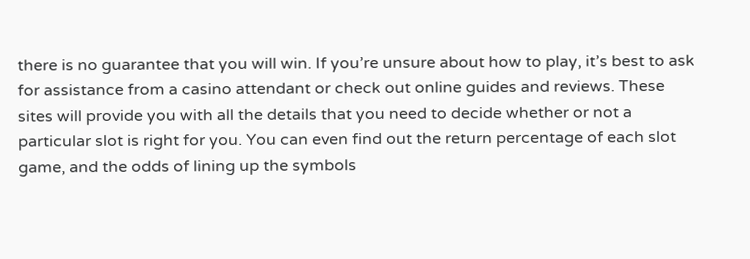there is no guarantee that you will win. If you’re unsure about how to play, it’s best to ask for assistance from a casino attendant or check out online guides and reviews. These sites will provide you with all the details that you need to decide whether or not a particular slot is right for you. You can even find out the return percentage of each slot game, and the odds of lining up the symbols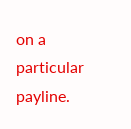on a particular payline.